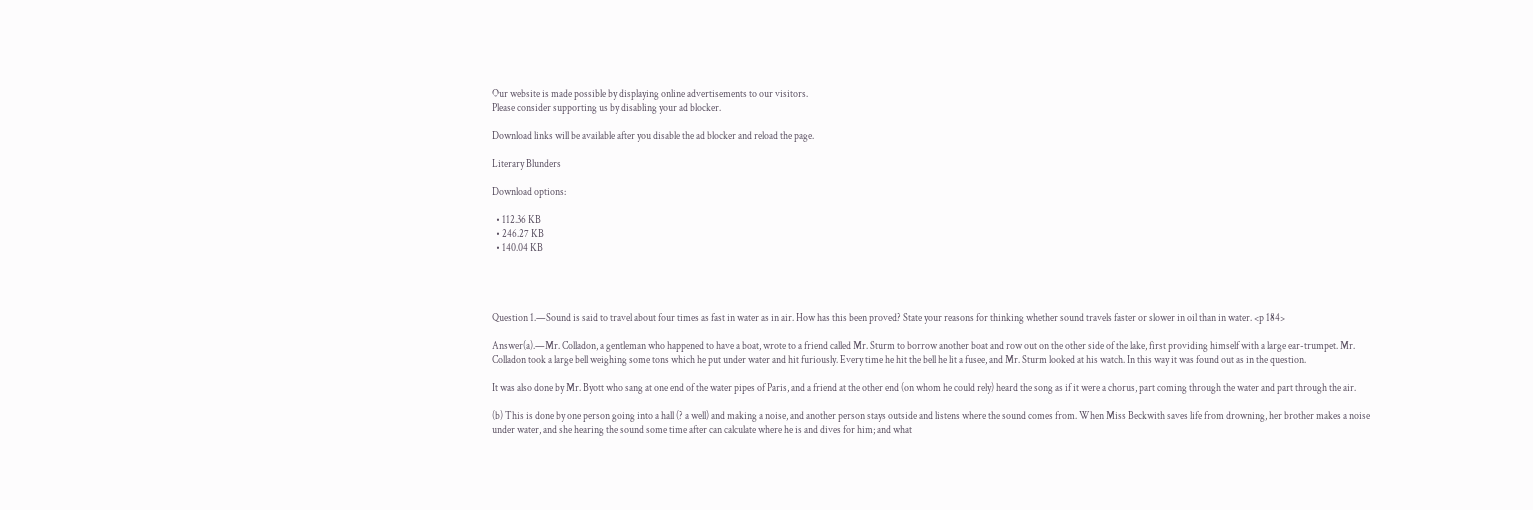Our website is made possible by displaying online advertisements to our visitors.
Please consider supporting us by disabling your ad blocker.

Download links will be available after you disable the ad blocker and reload the page.

Literary Blunders

Download options:

  • 112.36 KB
  • 246.27 KB
  • 140.04 KB




Question 1.—Sound is said to travel about four times as fast in water as in air. How has this been proved? State your reasons for thinking whether sound travels faster or slower in oil than in water. <p 184>

Answer(a).—Mr. Colladon, a gentleman who happened to have a boat, wrote to a friend called Mr. Sturm to borrow another boat and row out on the other side of the lake, first providing himself with a large ear-trumpet. Mr. Colladon took a large bell weighing some tons which he put under water and hit furiously. Every time he hit the bell he lit a fusee, and Mr. Sturm looked at his watch. In this way it was found out as in the question.

It was also done by Mr. Byott who sang at one end of the water pipes of Paris, and a friend at the other end (on whom he could rely) heard the song as if it were a chorus, part coming through the water and part through the air.

(b) This is done by one person going into a hall (? a well) and making a noise, and another person stays outside and listens where the sound comes from. When Miss Beckwith saves life from drowning, her brother makes a noise under water, and she hearing the sound some time after can calculate where he is and dives for him; and what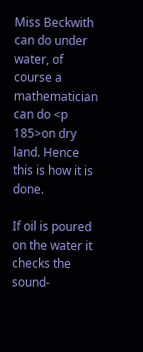Miss Beckwith can do under water, of course a mathematician can do <p 185>on dry land. Hence this is how it is done.

If oil is poured on the water it checks the sound-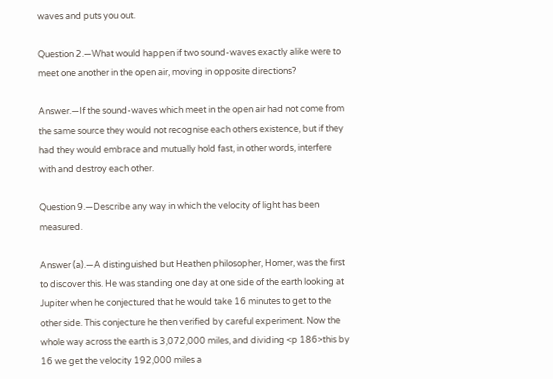waves and puts you out.

Question 2.—What would happen if two sound-waves exactly alike were to meet one another in the open air, moving in opposite directions?

Answer.—If the sound-waves which meet in the open air had not come from the same source they would not recognise each others existence, but if they had they would embrace and mutually hold fast, in other words, interfere with and destroy each other.

Question 9.—Describe any way in which the velocity of light has been measured.

Answer (a).—A distinguished but Heathen philosopher, Homer, was the first to discover this. He was standing one day at one side of the earth looking at Jupiter when he conjectured that he would take 16 minutes to get to the other side. This conjecture he then verified by careful experiment. Now the whole way across the earth is 3,072,000 miles, and dividing <p 186>this by 16 we get the velocity 192,000 miles a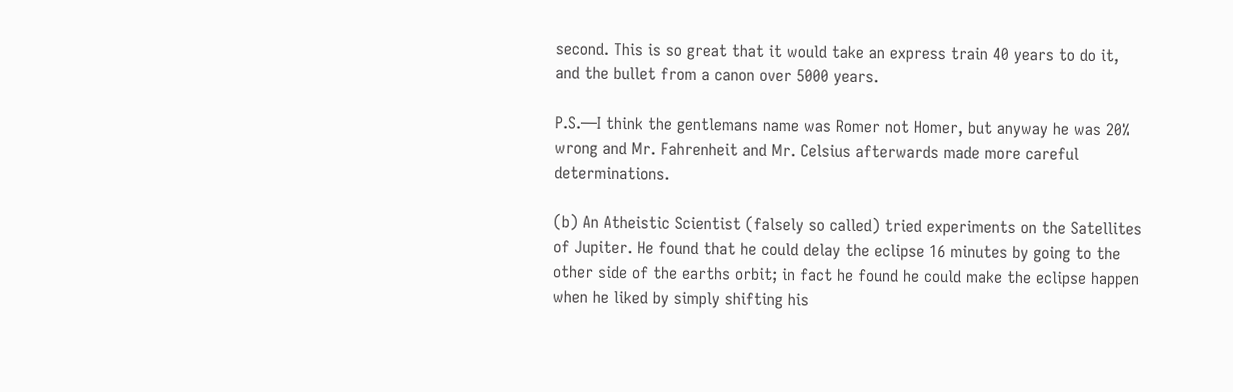second. This is so great that it would take an express train 40 years to do it, and the bullet from a canon over 5000 years.

P.S.—I think the gentlemans name was Romer not Homer, but anyway he was 20% wrong and Mr. Fahrenheit and Mr. Celsius afterwards made more careful determinations.

(b) An Atheistic Scientist (falsely so called) tried experiments on the Satellites of Jupiter. He found that he could delay the eclipse 16 minutes by going to the other side of the earths orbit; in fact he found he could make the eclipse happen when he liked by simply shifting his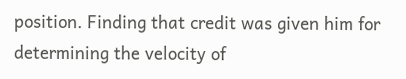position. Finding that credit was given him for determining the velocity of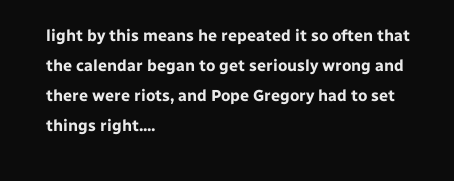light by this means he repeated it so often that the calendar began to get seriously wrong and there were riots, and Pope Gregory had to set things right....